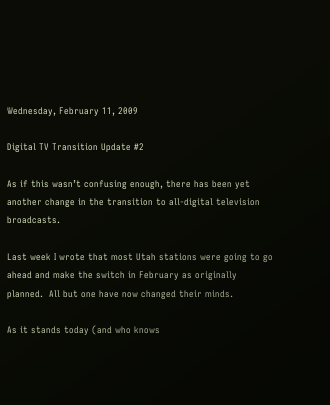Wednesday, February 11, 2009

Digital TV Transition Update #2

As if this wasn’t confusing enough, there has been yet another change in the transition to all-digital television broadcasts.

Last week I wrote that most Utah stations were going to go ahead and make the switch in February as originally planned.  All but one have now changed their minds.

As it stands today (and who knows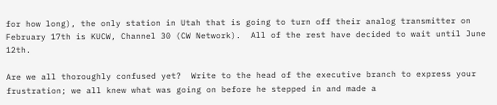for how long), the only station in Utah that is going to turn off their analog transmitter on February 17th is KUCW, Channel 30 (CW Network).  All of the rest have decided to wait until June 12th.

Are we all thoroughly confused yet?  Write to the head of the executive branch to express your frustration; we all knew what was going on before he stepped in and made a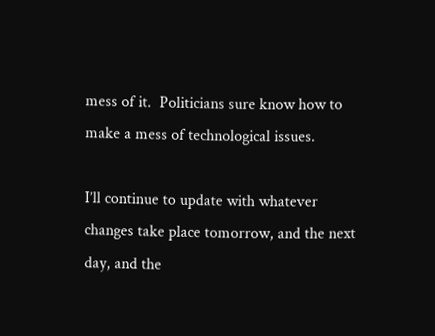mess of it.  Politicians sure know how to make a mess of technological issues.

I’ll continue to update with whatever changes take place tomorrow, and the next day, and the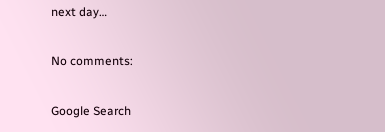next day…

No comments:

Google Search